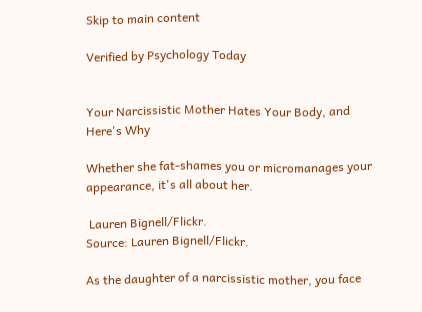Skip to main content

Verified by Psychology Today


Your Narcissistic Mother Hates Your Body, and Here's Why

Whether she fat-shames you or micromanages your appearance, it's all about her.

 Lauren Bignell/Flickr.
Source: Lauren Bignell/Flickr.

As the daughter of a narcissistic mother, you face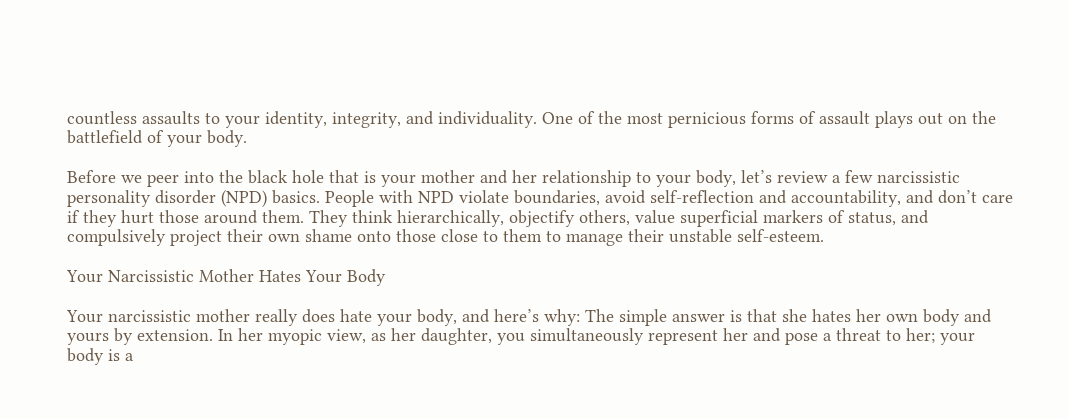countless assaults to your identity, integrity, and individuality. One of the most pernicious forms of assault plays out on the battlefield of your body.

Before we peer into the black hole that is your mother and her relationship to your body, let’s review a few narcissistic personality disorder (NPD) basics. People with NPD violate boundaries, avoid self-reflection and accountability, and don’t care if they hurt those around them. They think hierarchically, objectify others, value superficial markers of status, and compulsively project their own shame onto those close to them to manage their unstable self-esteem.

Your Narcissistic Mother Hates Your Body

Your narcissistic mother really does hate your body, and here’s why: The simple answer is that she hates her own body and yours by extension. In her myopic view, as her daughter, you simultaneously represent her and pose a threat to her; your body is a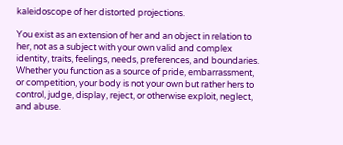kaleidoscope of her distorted projections.

You exist as an extension of her and an object in relation to her, not as a subject with your own valid and complex identity, traits, feelings, needs, preferences, and boundaries. Whether you function as a source of pride, embarrassment, or competition, your body is not your own but rather hers to control, judge, display, reject, or otherwise exploit, neglect, and abuse.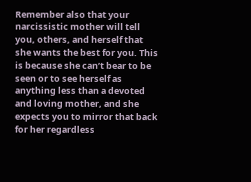Remember also that your narcissistic mother will tell you, others, and herself that she wants the best for you. This is because she can’t bear to be seen or to see herself as anything less than a devoted and loving mother, and she expects you to mirror that back for her regardless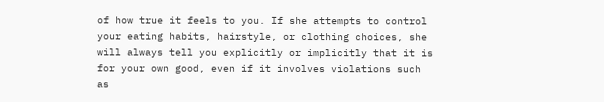of how true it feels to you. If she attempts to control your eating habits, hairstyle, or clothing choices, she will always tell you explicitly or implicitly that it is for your own good, even if it involves violations such as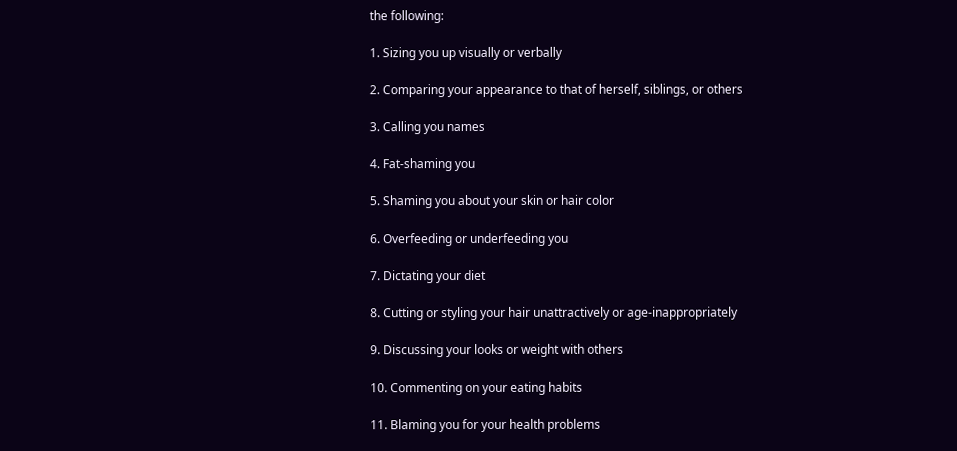the following:

1. Sizing you up visually or verbally

2. Comparing your appearance to that of herself, siblings, or others

3. Calling you names

4. Fat-shaming you

5. Shaming you about your skin or hair color

6. Overfeeding or underfeeding you

7. Dictating your diet

8. Cutting or styling your hair unattractively or age-inappropriately

9. Discussing your looks or weight with others

10. Commenting on your eating habits

11. Blaming you for your health problems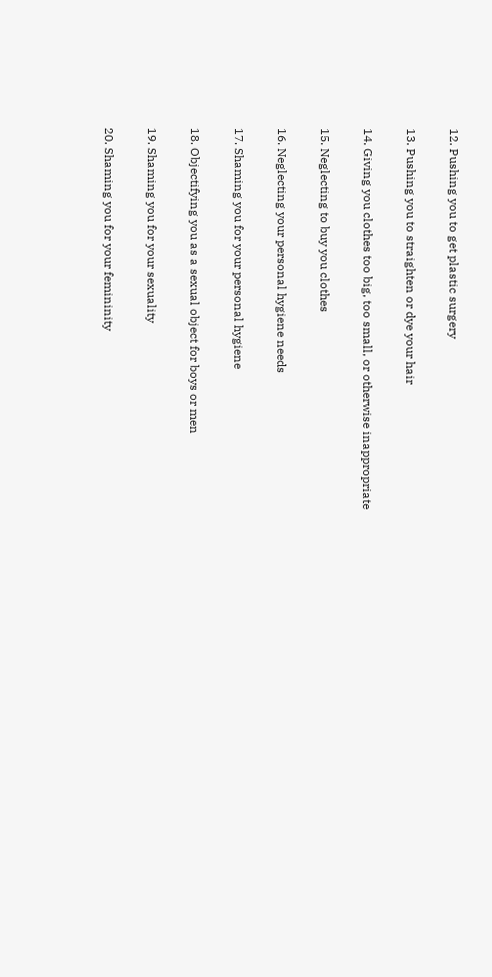12. Pushing you to get plastic surgery

13. Pushing you to straighten or dye your hair

14. Giving you clothes too big, too small, or otherwise inappropriate

15. Neglecting to buy you clothes

16. Neglecting your personal hygiene needs

17. Shaming you for your personal hygiene

18. Objectifying you as a sexual object for boys or men

19. Shaming you for your sexuality

20. Shaming you for your femininity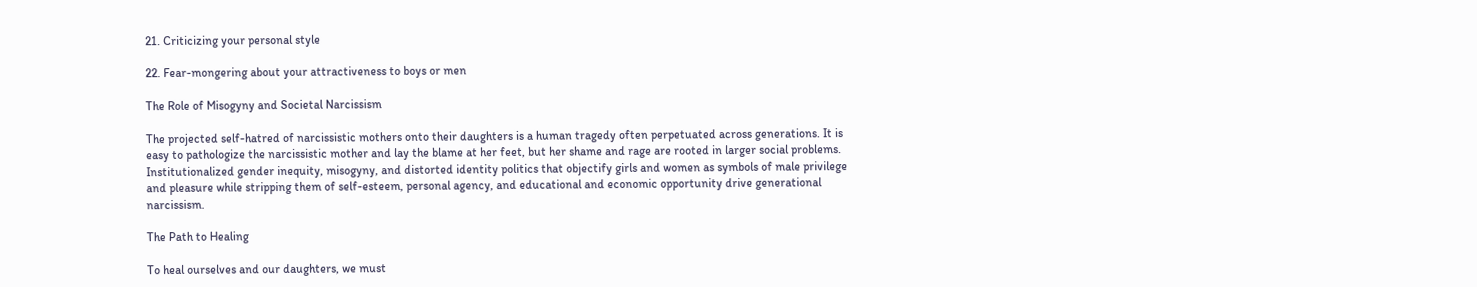21. Criticizing your personal style

22. Fear-mongering about your attractiveness to boys or men

The Role of Misogyny and Societal Narcissism

The projected self-hatred of narcissistic mothers onto their daughters is a human tragedy often perpetuated across generations. It is easy to pathologize the narcissistic mother and lay the blame at her feet, but her shame and rage are rooted in larger social problems. Institutionalized gender inequity, misogyny, and distorted identity politics that objectify girls and women as symbols of male privilege and pleasure while stripping them of self-esteem, personal agency, and educational and economic opportunity drive generational narcissism.

The Path to Healing

To heal ourselves and our daughters, we must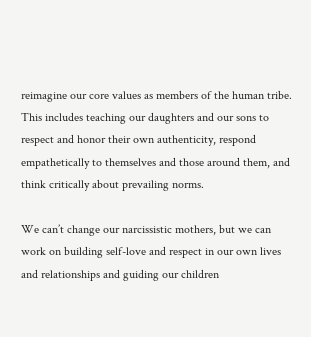reimagine our core values as members of the human tribe. This includes teaching our daughters and our sons to respect and honor their own authenticity, respond empathetically to themselves and those around them, and think critically about prevailing norms.

We can’t change our narcissistic mothers, but we can work on building self-love and respect in our own lives and relationships and guiding our children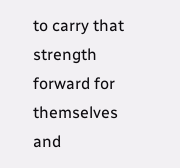to carry that strength forward for themselves and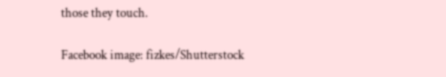those they touch.

Facebook image: fizkes/Shutterstock